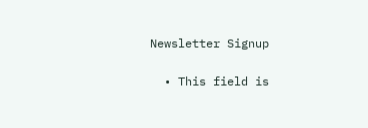Newsletter Signup

  • This field is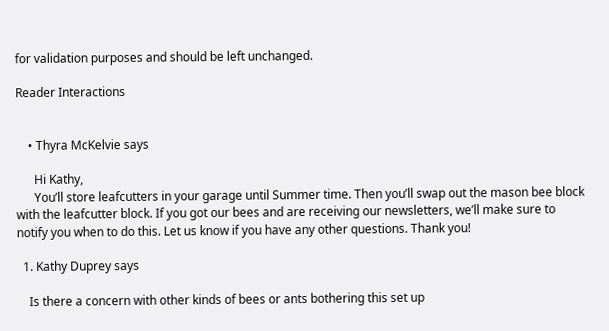for validation purposes and should be left unchanged.

Reader Interactions


    • Thyra McKelvie says

      Hi Kathy,
      You’ll store leafcutters in your garage until Summer time. Then you’ll swap out the mason bee block with the leafcutter block. If you got our bees and are receiving our newsletters, we’ll make sure to notify you when to do this. Let us know if you have any other questions. Thank you!

  1. Kathy Duprey says

    Is there a concern with other kinds of bees or ants bothering this set up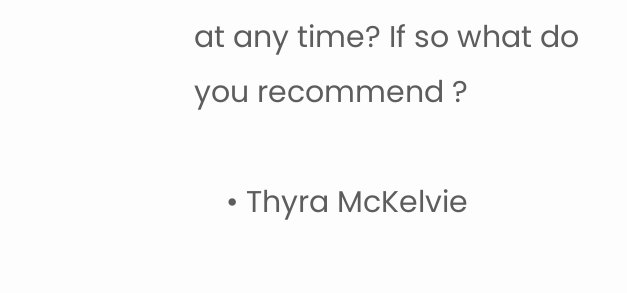at any time? If so what do you recommend ?

    • Thyra McKelvie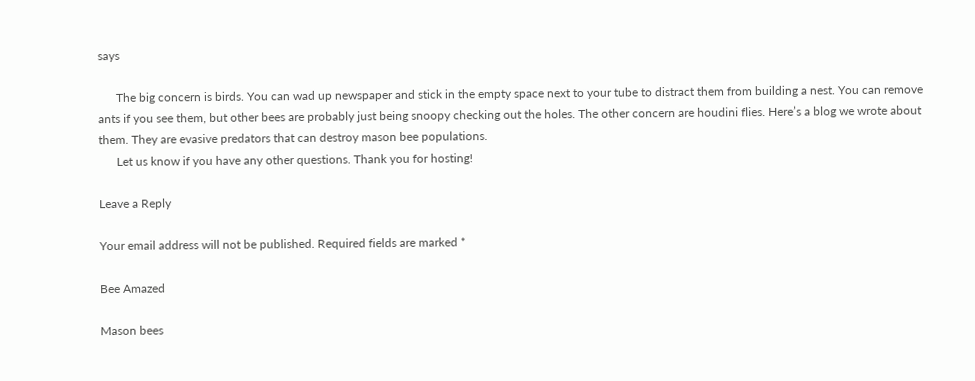says

      The big concern is birds. You can wad up newspaper and stick in the empty space next to your tube to distract them from building a nest. You can remove ants if you see them, but other bees are probably just being snoopy checking out the holes. The other concern are houdini flies. Here’s a blog we wrote about them. They are evasive predators that can destroy mason bee populations.
      Let us know if you have any other questions. Thank you for hosting!

Leave a Reply

Your email address will not be published. Required fields are marked *

Bee Amazed

Mason bees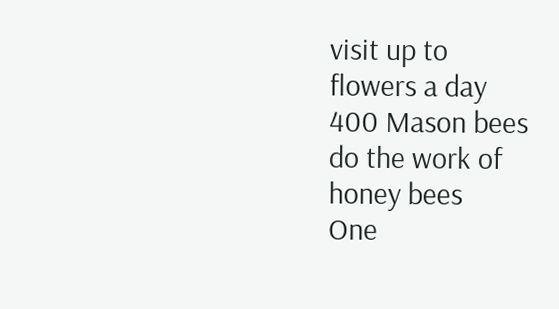visit up to
flowers a day
400 Mason bees
do the work of
honey bees
One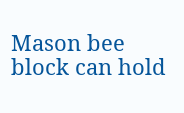Mason bee
block can hold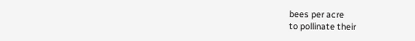bees per acre
to pollinate their